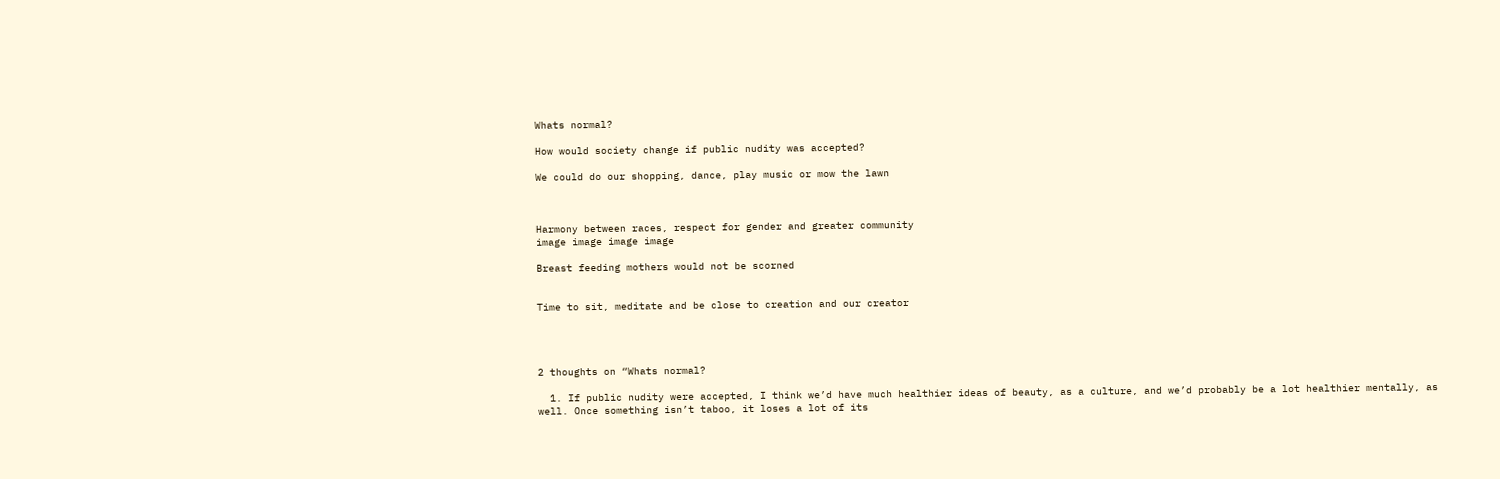Whats normal?

How would society change if public nudity was accepted?

We could do our shopping, dance, play music or mow the lawn



Harmony between races, respect for gender and greater community
image image image image

Breast feeding mothers would not be scorned


Time to sit, meditate and be close to creation and our creator




2 thoughts on “Whats normal?

  1. If public nudity were accepted, I think we’d have much healthier ideas of beauty, as a culture, and we’d probably be a lot healthier mentally, as well. Once something isn’t taboo, it loses a lot of its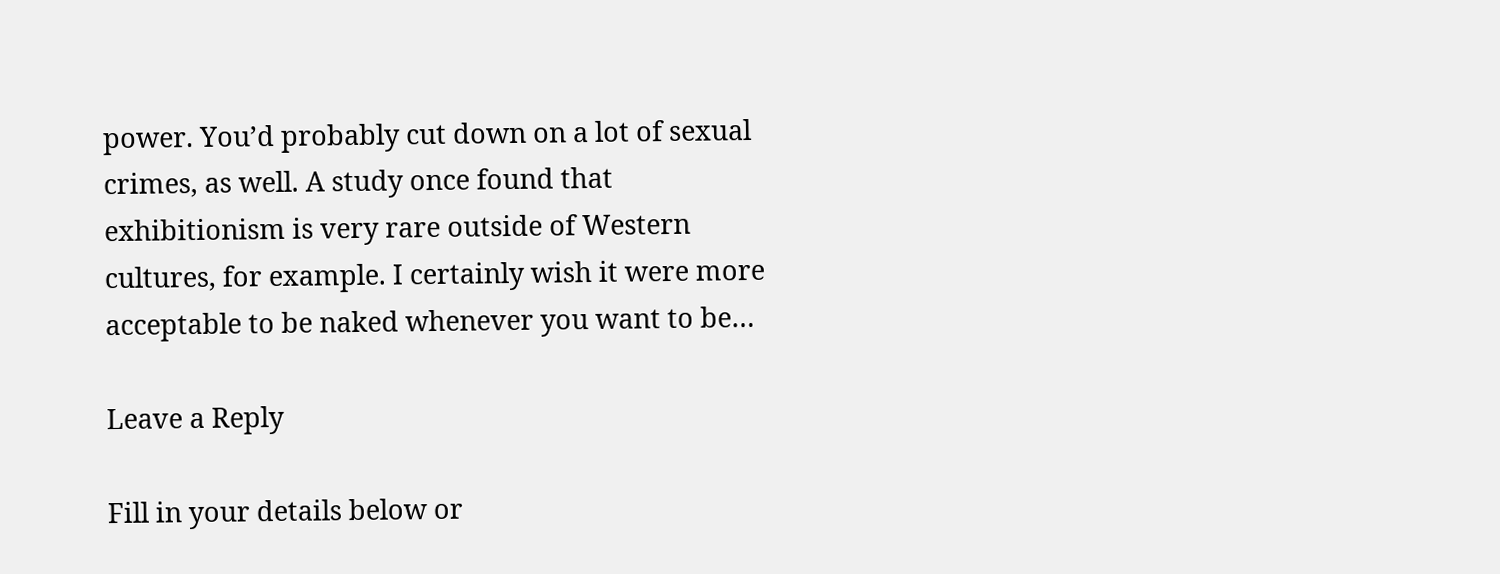power. You’d probably cut down on a lot of sexual crimes, as well. A study once found that exhibitionism is very rare outside of Western cultures, for example. I certainly wish it were more acceptable to be naked whenever you want to be…

Leave a Reply

Fill in your details below or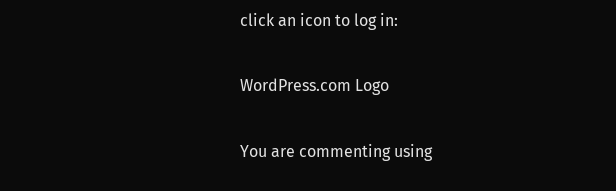click an icon to log in:

WordPress.com Logo

You are commenting using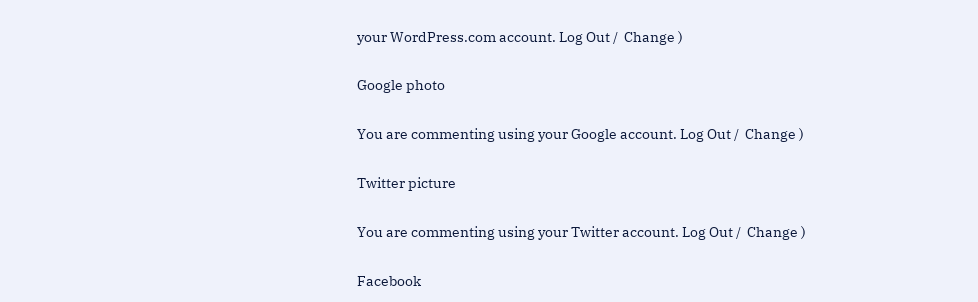your WordPress.com account. Log Out /  Change )

Google photo

You are commenting using your Google account. Log Out /  Change )

Twitter picture

You are commenting using your Twitter account. Log Out /  Change )

Facebook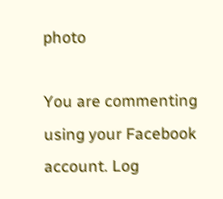photo

You are commenting using your Facebook account. Log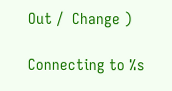Out /  Change )

Connecting to %s